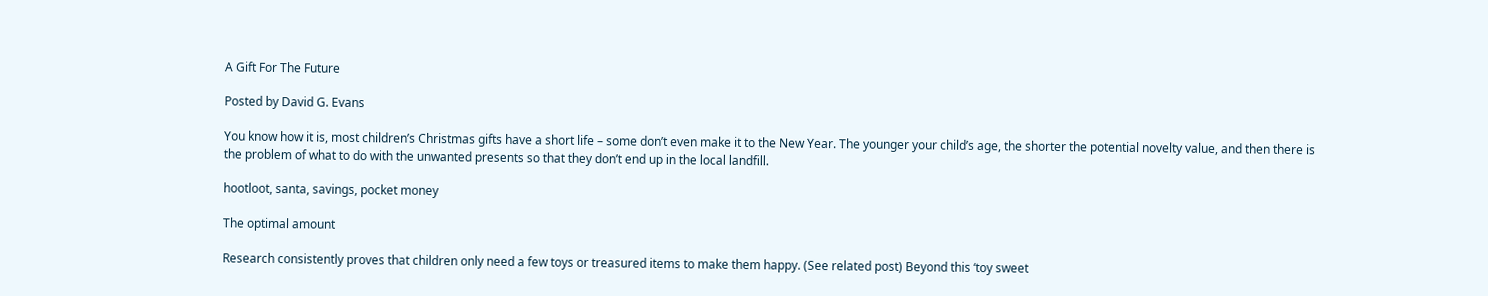A Gift For The Future

Posted by David G. Evans

You know how it is, most children’s Christmas gifts have a short life – some don’t even make it to the New Year. The younger your child’s age, the shorter the potential novelty value, and then there is the problem of what to do with the unwanted presents so that they don’t end up in the local landfill.

hootloot, santa, savings, pocket money

The optimal amount

Research consistently proves that children only need a few toys or treasured items to make them happy. (See related post) Beyond this ‘toy sweet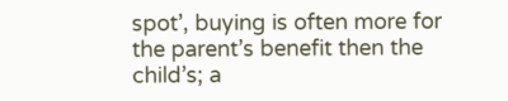spot’, buying is often more for the parent’s benefit then the child’s; a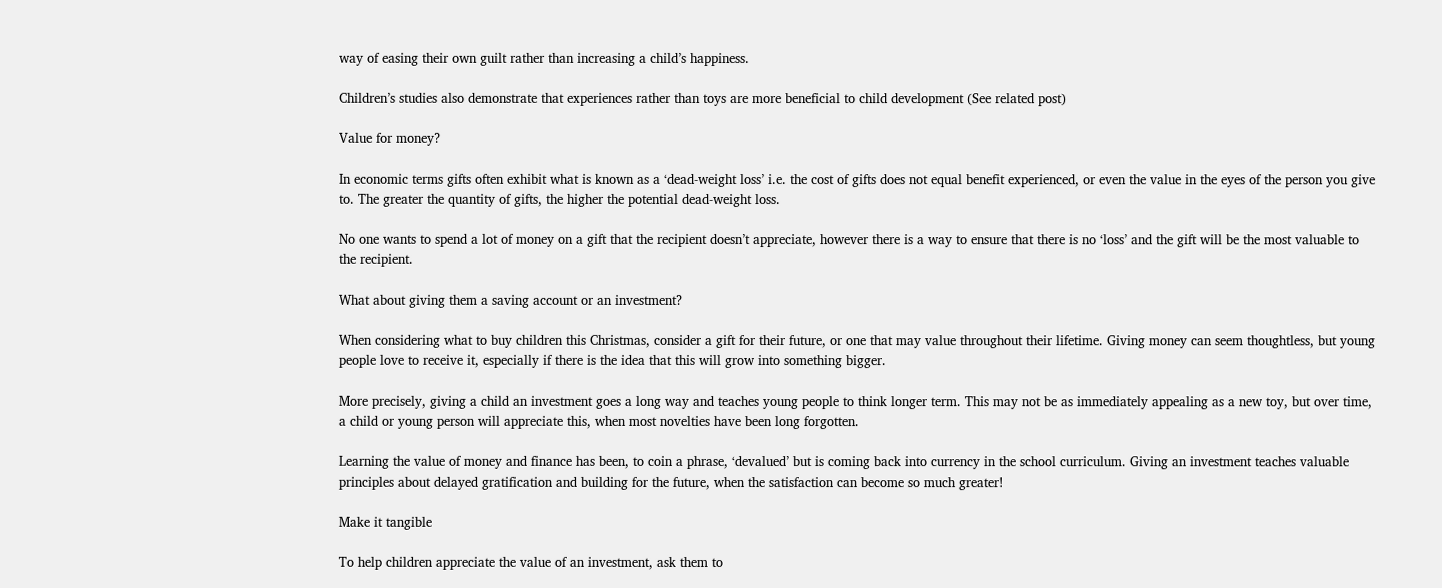way of easing their own guilt rather than increasing a child’s happiness.

Children’s studies also demonstrate that experiences rather than toys are more beneficial to child development (See related post)

Value for money?

In economic terms gifts often exhibit what is known as a ‘dead-weight loss’ i.e. the cost of gifts does not equal benefit experienced, or even the value in the eyes of the person you give to. The greater the quantity of gifts, the higher the potential dead-weight loss.

No one wants to spend a lot of money on a gift that the recipient doesn’t appreciate, however there is a way to ensure that there is no ‘loss’ and the gift will be the most valuable to the recipient.

What about giving them a saving account or an investment?

When considering what to buy children this Christmas, consider a gift for their future, or one that may value throughout their lifetime. Giving money can seem thoughtless, but young people love to receive it, especially if there is the idea that this will grow into something bigger.

More precisely, giving a child an investment goes a long way and teaches young people to think longer term. This may not be as immediately appealing as a new toy, but over time, a child or young person will appreciate this, when most novelties have been long forgotten.

Learning the value of money and finance has been, to coin a phrase, ‘devalued’ but is coming back into currency in the school curriculum. Giving an investment teaches valuable principles about delayed gratification and building for the future, when the satisfaction can become so much greater!

Make it tangible

To help children appreciate the value of an investment, ask them to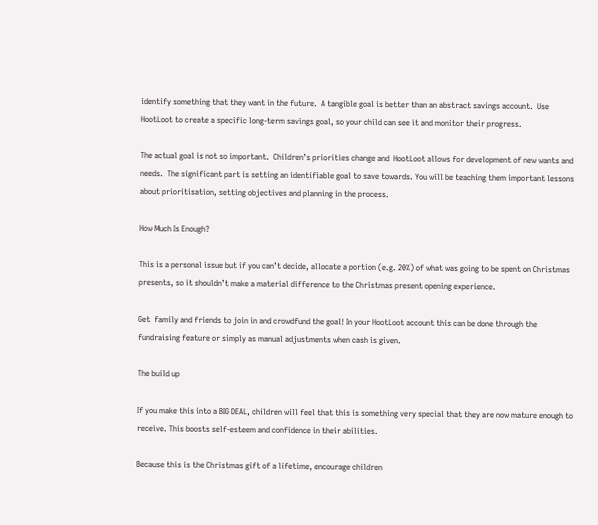identify something that they want in the future.  A tangible goal is better than an abstract savings account.  Use HootLoot to create a specific long-term savings goal, so your child can see it and monitor their progress.

The actual goal is not so important.  Children’s priorities change and  HootLoot allows for development of new wants and needs.  The significant part is setting an identifiable goal to save towards. You will be teaching them important lessons about prioritisation, setting objectives and planning in the process.

How Much Is Enough?

This is a personal issue but if you can’t decide, allocate a portion (e.g. 20%) of what was going to be spent on Christmas presents, so it shouldn’t make a material difference to the Christmas present opening experience.

Get  family and friends to join in and crowdfund the goal! In your HootLoot account this can be done through the fundraising feature or simply as manual adjustments when cash is given.

The build up

If you make this into a BIG DEAL, children will feel that this is something very special that they are now mature enough to receive. This boosts self-esteem and confidence in their abilities.

Because this is the Christmas gift of a lifetime, encourage children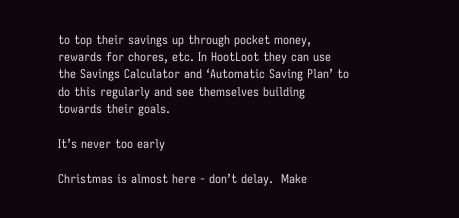to top their savings up through pocket money, rewards for chores, etc. In HootLoot they can use the Savings Calculator and ‘Automatic Saving Plan’ to do this regularly and see themselves building towards their goals.

It’s never too early

Christmas is almost here - don’t delay.  Make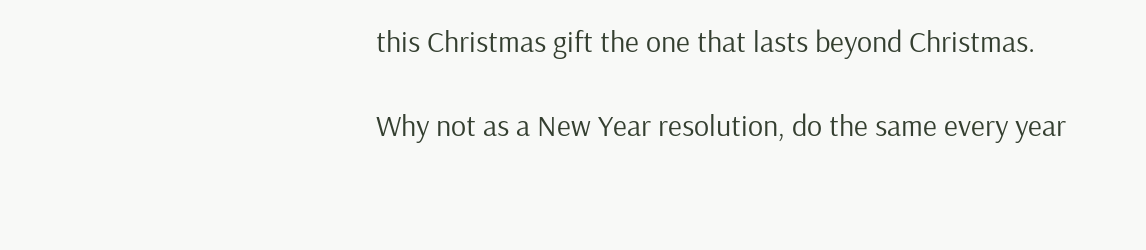this Christmas gift the one that lasts beyond Christmas.

Why not as a New Year resolution, do the same every year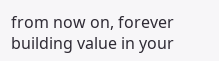from now on, forever building value in your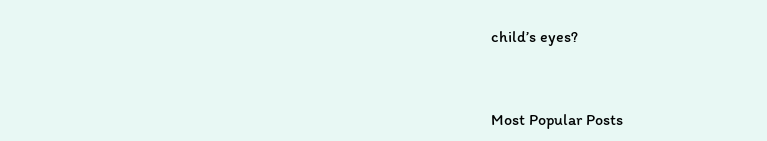child’s eyes?



Most Popular Posts